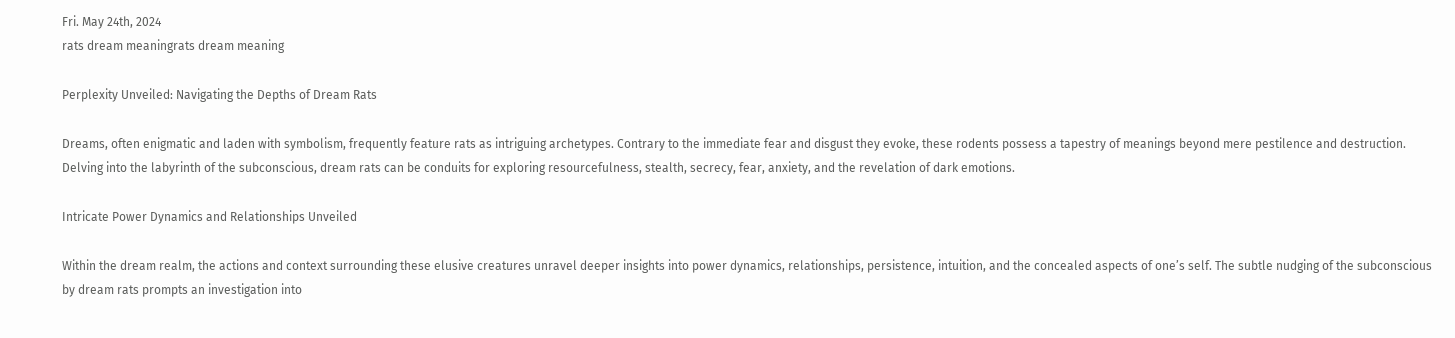Fri. May 24th, 2024
rats dream meaningrats dream meaning

Perplexity Unveiled: Navigating the Depths of Dream Rats

Dreams, often enigmatic and laden with symbolism, frequently feature rats as intriguing archetypes. Contrary to the immediate fear and disgust they evoke, these rodents possess a tapestry of meanings beyond mere pestilence and destruction. Delving into the labyrinth of the subconscious, dream rats can be conduits for exploring resourcefulness, stealth, secrecy, fear, anxiety, and the revelation of dark emotions.

Intricate Power Dynamics and Relationships Unveiled

Within the dream realm, the actions and context surrounding these elusive creatures unravel deeper insights into power dynamics, relationships, persistence, intuition, and the concealed aspects of one’s self. The subtle nudging of the subconscious by dream rats prompts an investigation into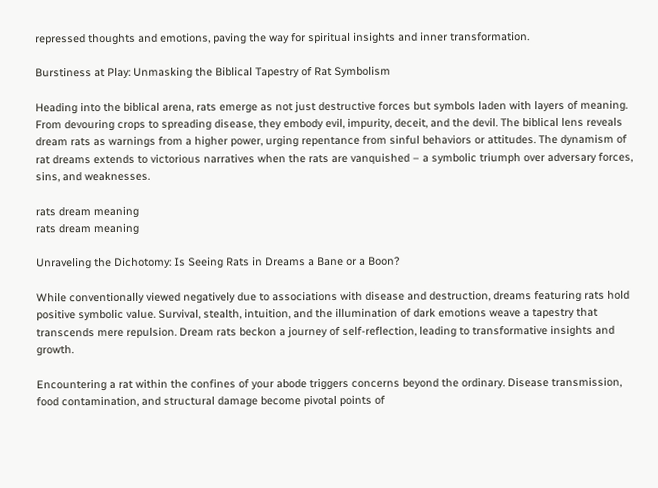repressed thoughts and emotions, paving the way for spiritual insights and inner transformation.

Burstiness at Play: Unmasking the Biblical Tapestry of Rat Symbolism

Heading into the biblical arena, rats emerge as not just destructive forces but symbols laden with layers of meaning. From devouring crops to spreading disease, they embody evil, impurity, deceit, and the devil. The biblical lens reveals dream rats as warnings from a higher power, urging repentance from sinful behaviors or attitudes. The dynamism of rat dreams extends to victorious narratives when the rats are vanquished – a symbolic triumph over adversary forces, sins, and weaknesses.

rats dream meaning
rats dream meaning

Unraveling the Dichotomy: Is Seeing Rats in Dreams a Bane or a Boon?

While conventionally viewed negatively due to associations with disease and destruction, dreams featuring rats hold positive symbolic value. Survival, stealth, intuition, and the illumination of dark emotions weave a tapestry that transcends mere repulsion. Dream rats beckon a journey of self-reflection, leading to transformative insights and growth.

Encountering a rat within the confines of your abode triggers concerns beyond the ordinary. Disease transmission, food contamination, and structural damage become pivotal points of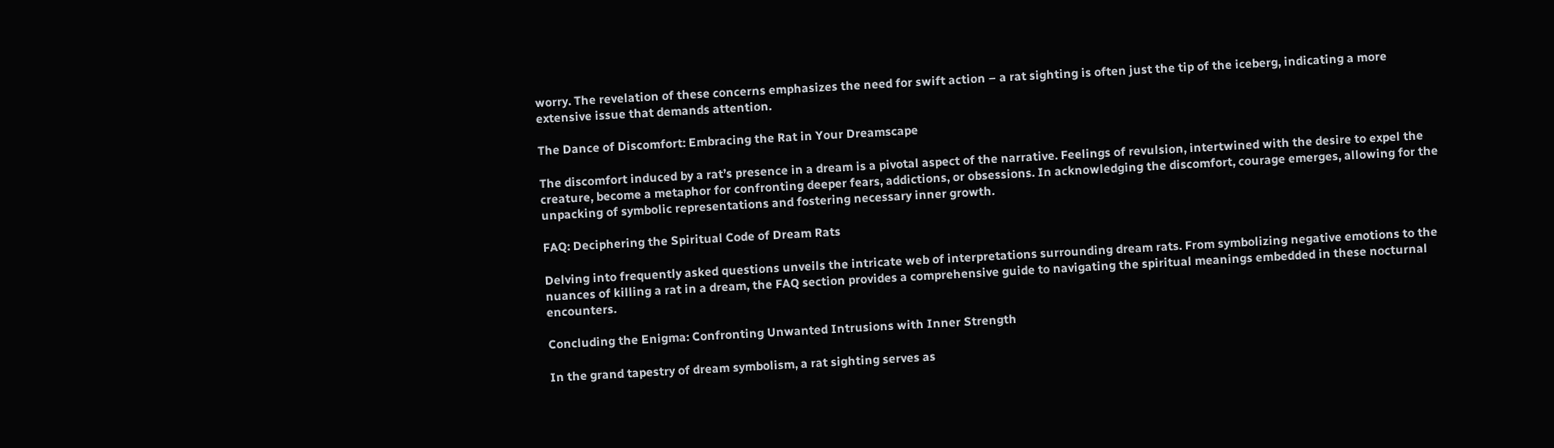worry. The revelation of these concerns emphasizes the need for swift action – a rat sighting is often just the tip of the iceberg, indicating a more extensive issue that demands attention.

The Dance of Discomfort: Embracing the Rat in Your Dreamscape

The discomfort induced by a rat’s presence in a dream is a pivotal aspect of the narrative. Feelings of revulsion, intertwined with the desire to expel the creature, become a metaphor for confronting deeper fears, addictions, or obsessions. In acknowledging the discomfort, courage emerges, allowing for the unpacking of symbolic representations and fostering necessary inner growth.

FAQ: Deciphering the Spiritual Code of Dream Rats

Delving into frequently asked questions unveils the intricate web of interpretations surrounding dream rats. From symbolizing negative emotions to the nuances of killing a rat in a dream, the FAQ section provides a comprehensive guide to navigating the spiritual meanings embedded in these nocturnal encounters.

Concluding the Enigma: Confronting Unwanted Intrusions with Inner Strength

In the grand tapestry of dream symbolism, a rat sighting serves as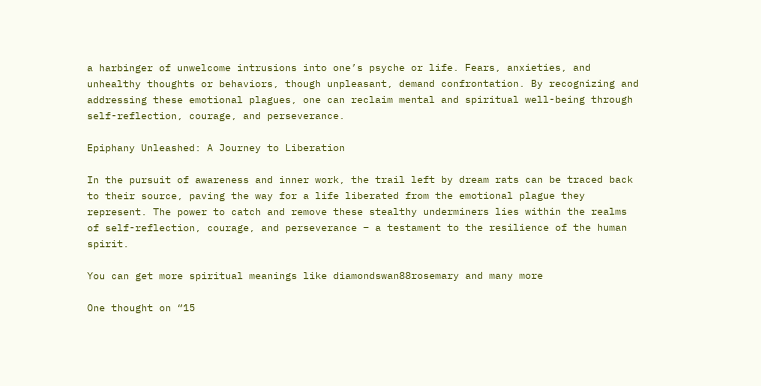a harbinger of unwelcome intrusions into one’s psyche or life. Fears, anxieties, and unhealthy thoughts or behaviors, though unpleasant, demand confrontation. By recognizing and addressing these emotional plagues, one can reclaim mental and spiritual well-being through self-reflection, courage, and perseverance.

Epiphany Unleashed: A Journey to Liberation

In the pursuit of awareness and inner work, the trail left by dream rats can be traced back to their source, paving the way for a life liberated from the emotional plague they represent. The power to catch and remove these stealthy underminers lies within the realms of self-reflection, courage, and perseverance – a testament to the resilience of the human spirit.

You can get more spiritual meanings like diamondswan88rosemary and many more

One thought on “15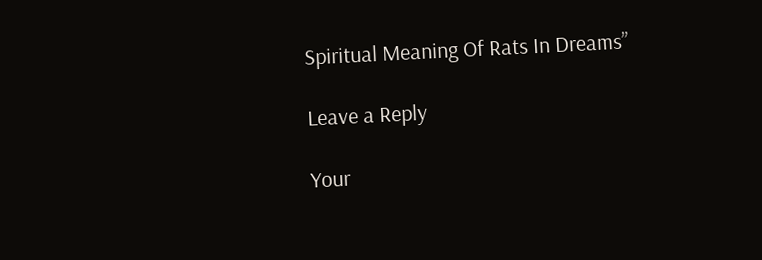Spiritual Meaning Of Rats In Dreams”

Leave a Reply

Your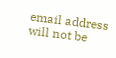email address will not be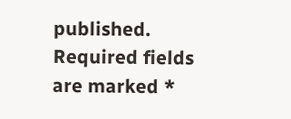published. Required fields are marked *